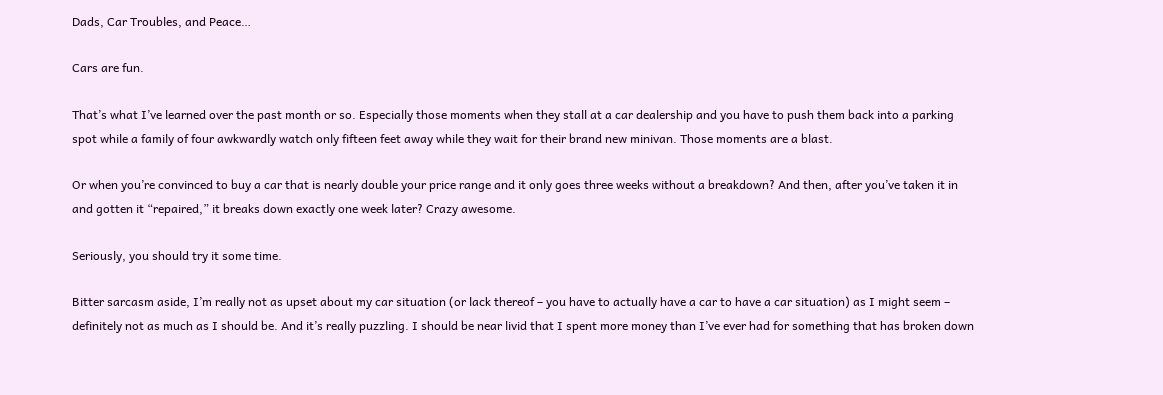Dads, Car Troubles, and Peace…

Cars are fun.

That’s what I’ve learned over the past month or so. Especially those moments when they stall at a car dealership and you have to push them back into a parking spot while a family of four awkwardly watch only fifteen feet away while they wait for their brand new minivan. Those moments are a blast.

Or when you’re convinced to buy a car that is nearly double your price range and it only goes three weeks without a breakdown? And then, after you’ve taken it in and gotten it “repaired,” it breaks down exactly one week later? Crazy awesome.

Seriously, you should try it some time.

Bitter sarcasm aside, I’m really not as upset about my car situation (or lack thereof – you have to actually have a car to have a car situation) as I might seem – definitely not as much as I should be. And it’s really puzzling. I should be near livid that I spent more money than I’ve ever had for something that has broken down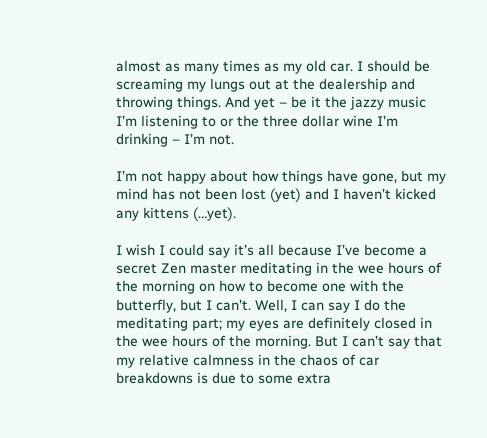almost as many times as my old car. I should be screaming my lungs out at the dealership and throwing things. And yet – be it the jazzy music I’m listening to or the three dollar wine I’m drinking – I’m not.

I’m not happy about how things have gone, but my mind has not been lost (yet) and I haven’t kicked any kittens (…yet).

I wish I could say it’s all because I’ve become a secret Zen master meditating in the wee hours of the morning on how to become one with the butterfly, but I can’t. Well, I can say I do the meditating part; my eyes are definitely closed in the wee hours of the morning. But I can’t say that my relative calmness in the chaos of car breakdowns is due to some extra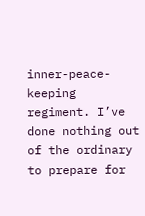inner-peace-keeping regiment. I’ve done nothing out of the ordinary to prepare for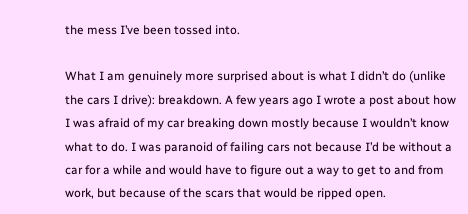the mess I’ve been tossed into.

What I am genuinely more surprised about is what I didn’t do (unlike the cars I drive): breakdown. A few years ago I wrote a post about how I was afraid of my car breaking down mostly because I wouldn’t know what to do. I was paranoid of failing cars not because I’d be without a car for a while and would have to figure out a way to get to and from work, but because of the scars that would be ripped open.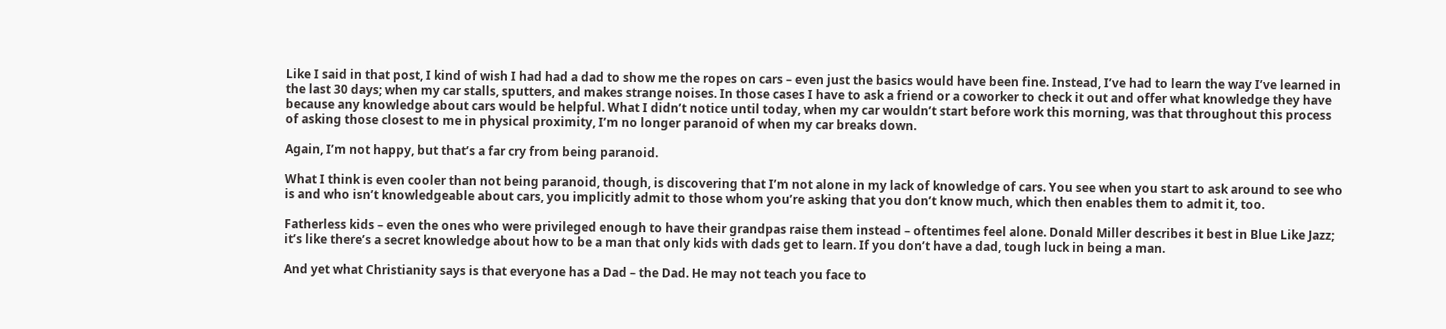Like I said in that post, I kind of wish I had had a dad to show me the ropes on cars – even just the basics would have been fine. Instead, I’ve had to learn the way I’ve learned in the last 30 days; when my car stalls, sputters, and makes strange noises. In those cases I have to ask a friend or a coworker to check it out and offer what knowledge they have because any knowledge about cars would be helpful. What I didn’t notice until today, when my car wouldn’t start before work this morning, was that throughout this process of asking those closest to me in physical proximity, I’m no longer paranoid of when my car breaks down.

Again, I’m not happy, but that’s a far cry from being paranoid.

What I think is even cooler than not being paranoid, though, is discovering that I’m not alone in my lack of knowledge of cars. You see when you start to ask around to see who is and who isn’t knowledgeable about cars, you implicitly admit to those whom you’re asking that you don’t know much, which then enables them to admit it, too.

Fatherless kids – even the ones who were privileged enough to have their grandpas raise them instead – oftentimes feel alone. Donald Miller describes it best in Blue Like Jazz; it’s like there’s a secret knowledge about how to be a man that only kids with dads get to learn. If you don’t have a dad, tough luck in being a man.

And yet what Christianity says is that everyone has a Dad – the Dad. He may not teach you face to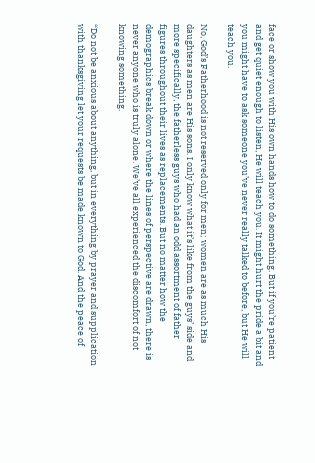face or show you with His own hands how to do something. But if you’re patient and get quiet enough to listen, He will teach you. It might hurt the pride a bit and you might have to ask someone you’ve never really talked to before, but He will teach you.

No, God’s Fatherhood is not reserved only for men; women are as much His daughters as men are His sons. I only know what it’s like from the guys’ side and more specifically, the fatherless guys who had an odd assortment of father figures throughout their lives as replacements. But no matter how the demographics break down or where the lines of perspective are drawn, there is never anyone who is truly alone. We’ve all experienced the discomfort of not knowing something.

“Do not be anxious about anything, but in everything by prayer and supplication with thanksgiving let your requests be made known to God. And the peace of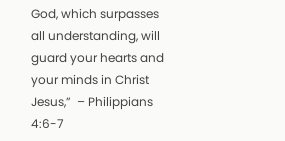God, which surpasses all understanding, will guard your hearts and your minds in Christ Jesus,”  – Philippians 4:6-7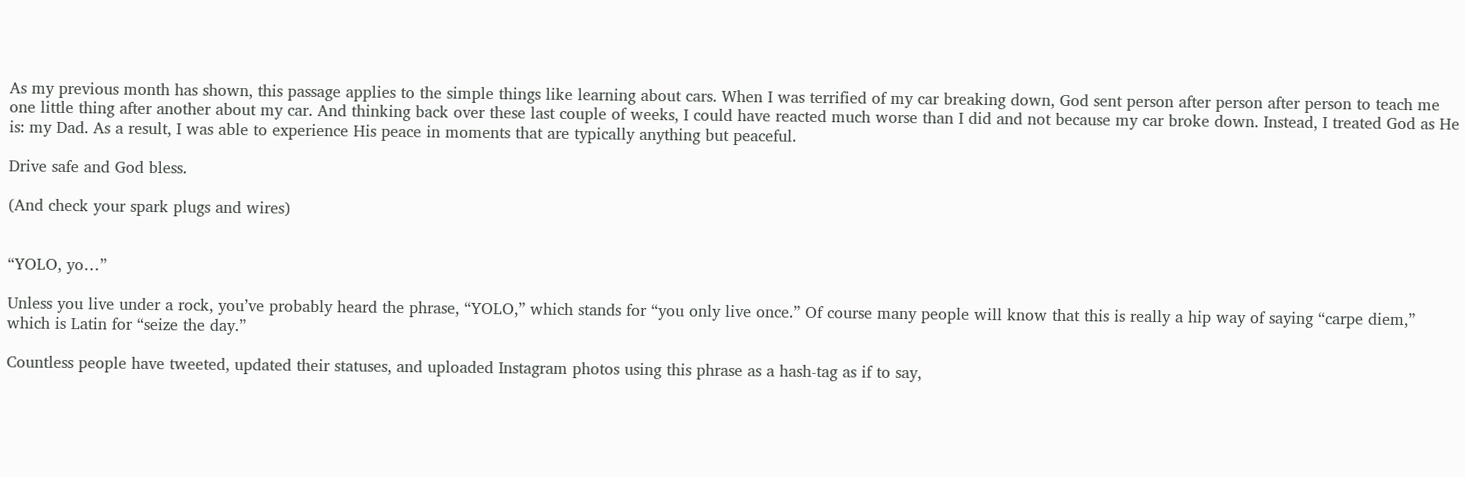As my previous month has shown, this passage applies to the simple things like learning about cars. When I was terrified of my car breaking down, God sent person after person after person to teach me one little thing after another about my car. And thinking back over these last couple of weeks, I could have reacted much worse than I did and not because my car broke down. Instead, I treated God as He is: my Dad. As a result, I was able to experience His peace in moments that are typically anything but peaceful.

Drive safe and God bless.

(And check your spark plugs and wires)


“YOLO, yo…”

Unless you live under a rock, you’ve probably heard the phrase, “YOLO,” which stands for “you only live once.” Of course many people will know that this is really a hip way of saying “carpe diem,” which is Latin for “seize the day.”

Countless people have tweeted, updated their statuses, and uploaded Instagram photos using this phrase as a hash-tag as if to say,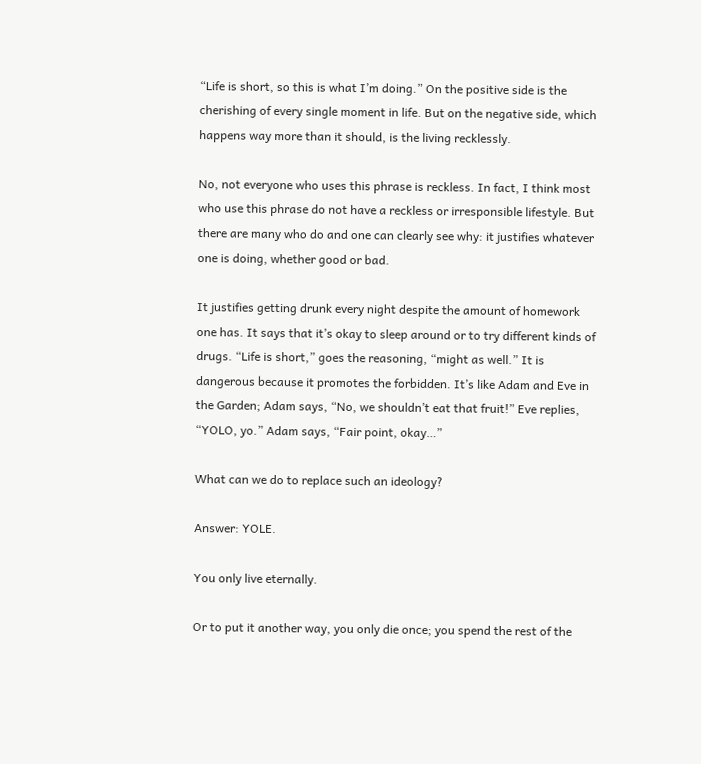“Life is short, so this is what I’m doing.” On the positive side is the cherishing of every single moment in life. But on the negative side, which happens way more than it should, is the living recklessly.

No, not everyone who uses this phrase is reckless. In fact, I think most who use this phrase do not have a reckless or irresponsible lifestyle. But there are many who do and one can clearly see why: it justifies whatever one is doing, whether good or bad.

It justifies getting drunk every night despite the amount of homework one has. It says that it’s okay to sleep around or to try different kinds of drugs. “Life is short,” goes the reasoning, “might as well.” It is dangerous because it promotes the forbidden. It’s like Adam and Eve in the Garden; Adam says, “No, we shouldn’t eat that fruit!” Eve replies, “YOLO, yo.” Adam says, “Fair point, okay…”

What can we do to replace such an ideology?

Answer: YOLE.

You only live eternally.

Or to put it another way, you only die once; you spend the rest of the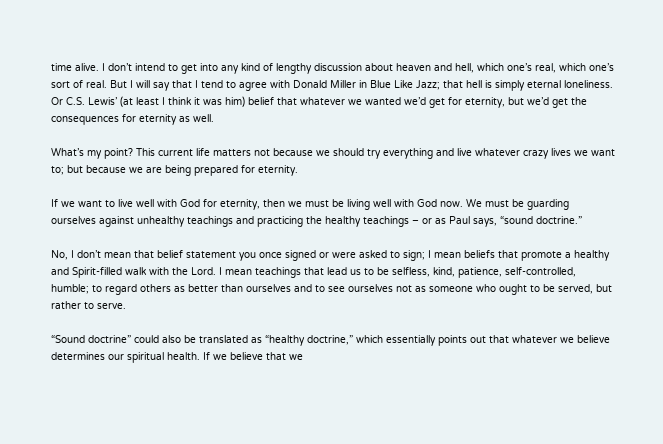time alive. I don’t intend to get into any kind of lengthy discussion about heaven and hell, which one’s real, which one’s sort of real. But I will say that I tend to agree with Donald Miller in Blue Like Jazz; that hell is simply eternal loneliness. Or C.S. Lewis’ (at least I think it was him) belief that whatever we wanted we’d get for eternity, but we’d get the consequences for eternity as well.

What’s my point? This current life matters not because we should try everything and live whatever crazy lives we want to; but because we are being prepared for eternity.

If we want to live well with God for eternity, then we must be living well with God now. We must be guarding ourselves against unhealthy teachings and practicing the healthy teachings – or as Paul says, “sound doctrine.”

No, I don’t mean that belief statement you once signed or were asked to sign; I mean beliefs that promote a healthy and Spirit-filled walk with the Lord. I mean teachings that lead us to be selfless, kind, patience, self-controlled, humble; to regard others as better than ourselves and to see ourselves not as someone who ought to be served, but rather to serve.

“Sound doctrine” could also be translated as “healthy doctrine,” which essentially points out that whatever we believe determines our spiritual health. If we believe that we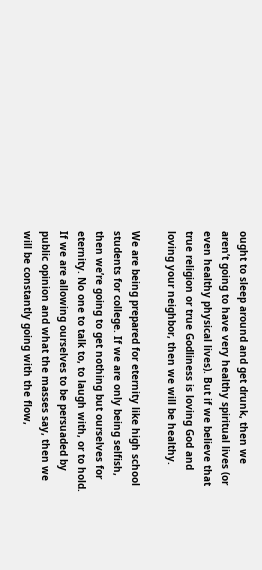ought to sleep around and get drunk, then we aren’t going to have very healthy spiritual lives (or even healthy physical lives). But if we believe that true religion or true Godliness is loving God and loving your neighbor, then we will be healthy.

We are being prepared for eternity like high school students for college. If we are only being selfish, then we’re going to get nothing but ourselves for eternity. No one to talk to, to laugh with, or to hold. If we are allowing ourselves to be persuaded by public opinion and what the masses say, then we will be constantly going with the flow,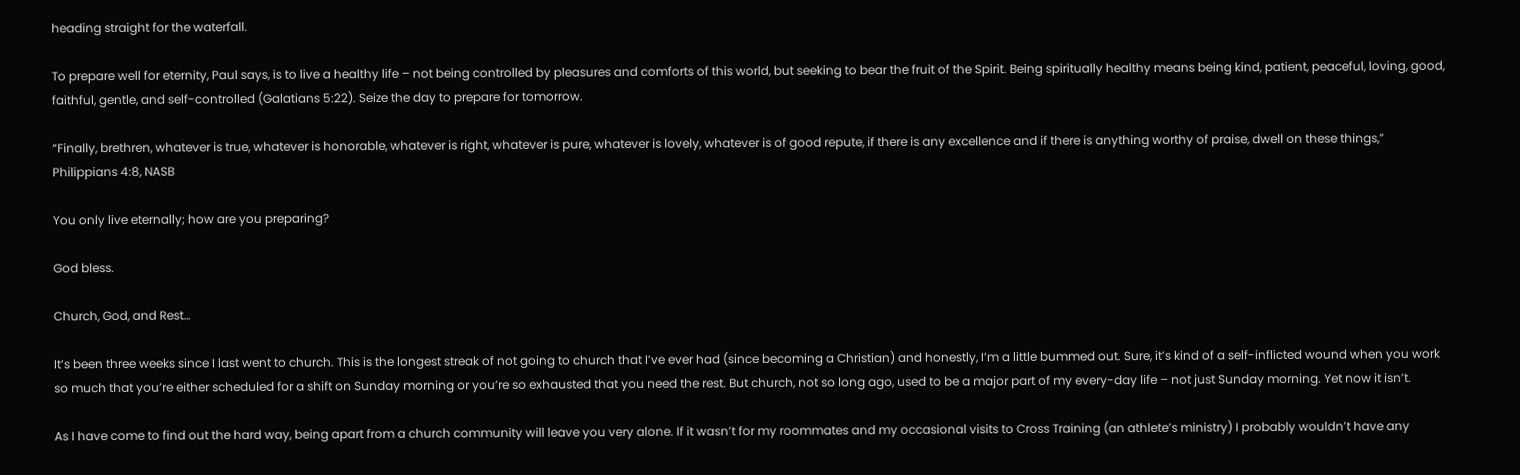heading straight for the waterfall.

To prepare well for eternity, Paul says, is to live a healthy life – not being controlled by pleasures and comforts of this world, but seeking to bear the fruit of the Spirit. Being spiritually healthy means being kind, patient, peaceful, loving, good, faithful, gentle, and self-controlled (Galatians 5:22). Seize the day to prepare for tomorrow.

“Finally, brethren, whatever is true, whatever is honorable, whatever is right, whatever is pure, whatever is lovely, whatever is of good repute, if there is any excellence and if there is anything worthy of praise, dwell on these things,” Philippians 4:8, NASB

You only live eternally; how are you preparing?

God bless.

Church, God, and Rest…

It’s been three weeks since I last went to church. This is the longest streak of not going to church that I’ve ever had (since becoming a Christian) and honestly, I’m a little bummed out. Sure, it’s kind of a self-inflicted wound when you work so much that you’re either scheduled for a shift on Sunday morning or you’re so exhausted that you need the rest. But church, not so long ago, used to be a major part of my every-day life – not just Sunday morning. Yet now it isn’t.

As I have come to find out the hard way, being apart from a church community will leave you very alone. If it wasn’t for my roommates and my occasional visits to Cross Training (an athlete’s ministry) I probably wouldn’t have any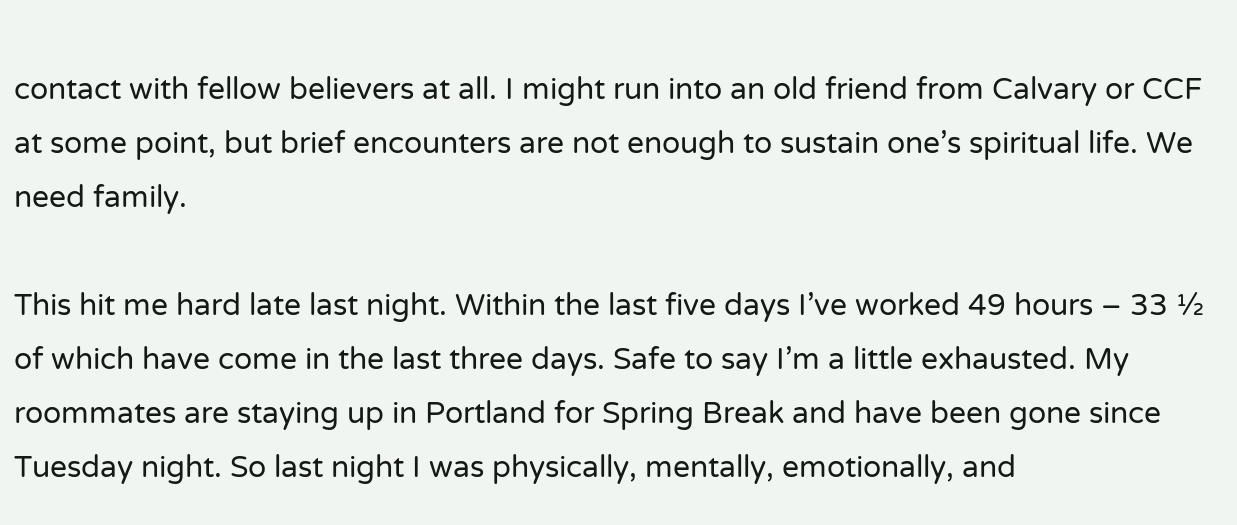contact with fellow believers at all. I might run into an old friend from Calvary or CCF at some point, but brief encounters are not enough to sustain one’s spiritual life. We need family.

This hit me hard late last night. Within the last five days I’ve worked 49 hours – 33 ½ of which have come in the last three days. Safe to say I’m a little exhausted. My roommates are staying up in Portland for Spring Break and have been gone since Tuesday night. So last night I was physically, mentally, emotionally, and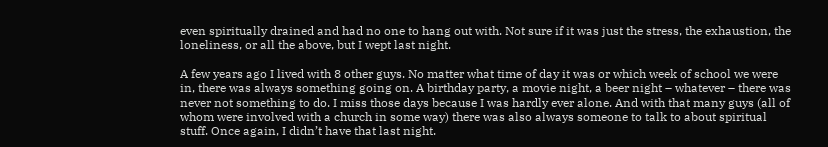even spiritually drained and had no one to hang out with. Not sure if it was just the stress, the exhaustion, the loneliness, or all the above, but I wept last night.

A few years ago I lived with 8 other guys. No matter what time of day it was or which week of school we were in, there was always something going on. A birthday party, a movie night, a beer night – whatever – there was never not something to do. I miss those days because I was hardly ever alone. And with that many guys (all of whom were involved with a church in some way) there was also always someone to talk to about spiritual stuff. Once again, I didn’t have that last night.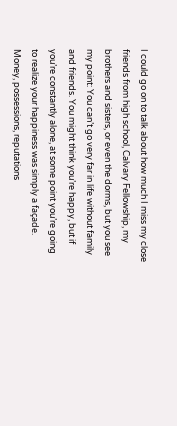I could go on to talk about how much I miss my close friends from high school, Calvary Fellowship, my brothers and sisters, or even the dorms, but you see my point: You can’t go very far in life without family and friends. You might think you’re happy, but if you’re constantly alone, at some point you’re going to realize your happiness was simply a façade. Money, possessions, reputations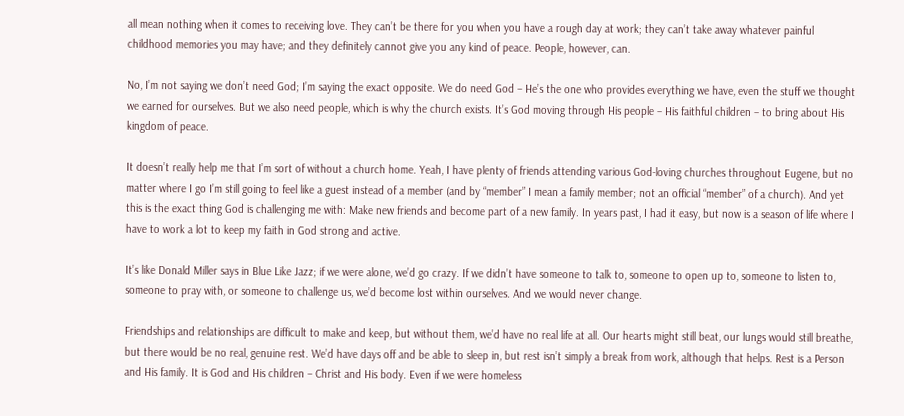all mean nothing when it comes to receiving love. They can’t be there for you when you have a rough day at work; they can’t take away whatever painful childhood memories you may have; and they definitely cannot give you any kind of peace. People, however, can.

No, I’m not saying we don’t need God; I’m saying the exact opposite. We do need God – He’s the one who provides everything we have, even the stuff we thought we earned for ourselves. But we also need people, which is why the church exists. It’s God moving through His people – His faithful children – to bring about His kingdom of peace.

It doesn’t really help me that I’m sort of without a church home. Yeah, I have plenty of friends attending various God-loving churches throughout Eugene, but no matter where I go I’m still going to feel like a guest instead of a member (and by “member” I mean a family member; not an official “member” of a church). And yet this is the exact thing God is challenging me with: Make new friends and become part of a new family. In years past, I had it easy, but now is a season of life where I have to work a lot to keep my faith in God strong and active.

It’s like Donald Miller says in Blue Like Jazz; if we were alone, we’d go crazy. If we didn’t have someone to talk to, someone to open up to, someone to listen to, someone to pray with, or someone to challenge us, we’d become lost within ourselves. And we would never change.

Friendships and relationships are difficult to make and keep, but without them, we’d have no real life at all. Our hearts might still beat, our lungs would still breathe, but there would be no real, genuine rest. We’d have days off and be able to sleep in, but rest isn’t simply a break from work, although that helps. Rest is a Person and His family. It is God and His children – Christ and His body. Even if we were homeless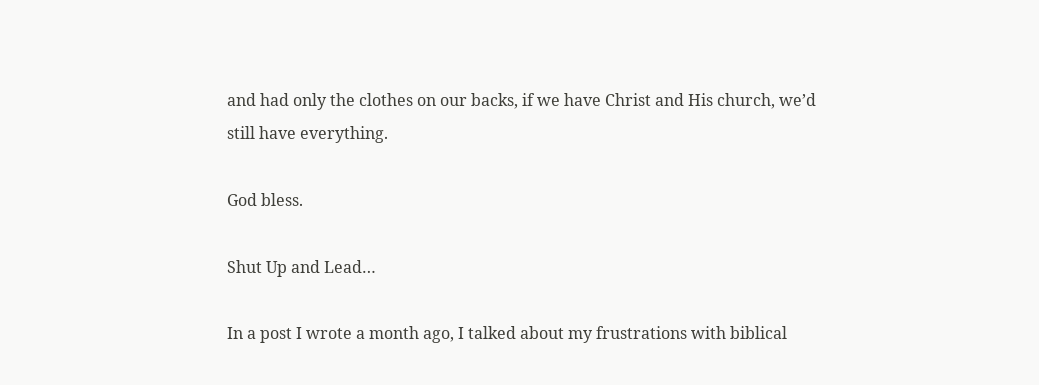and had only the clothes on our backs, if we have Christ and His church, we’d still have everything.

God bless.

Shut Up and Lead…

In a post I wrote a month ago, I talked about my frustrations with biblical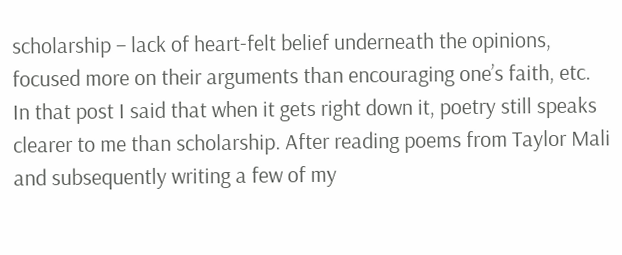scholarship – lack of heart-felt belief underneath the opinions, focused more on their arguments than encouraging one’s faith, etc. In that post I said that when it gets right down it, poetry still speaks clearer to me than scholarship. After reading poems from Taylor Mali and subsequently writing a few of my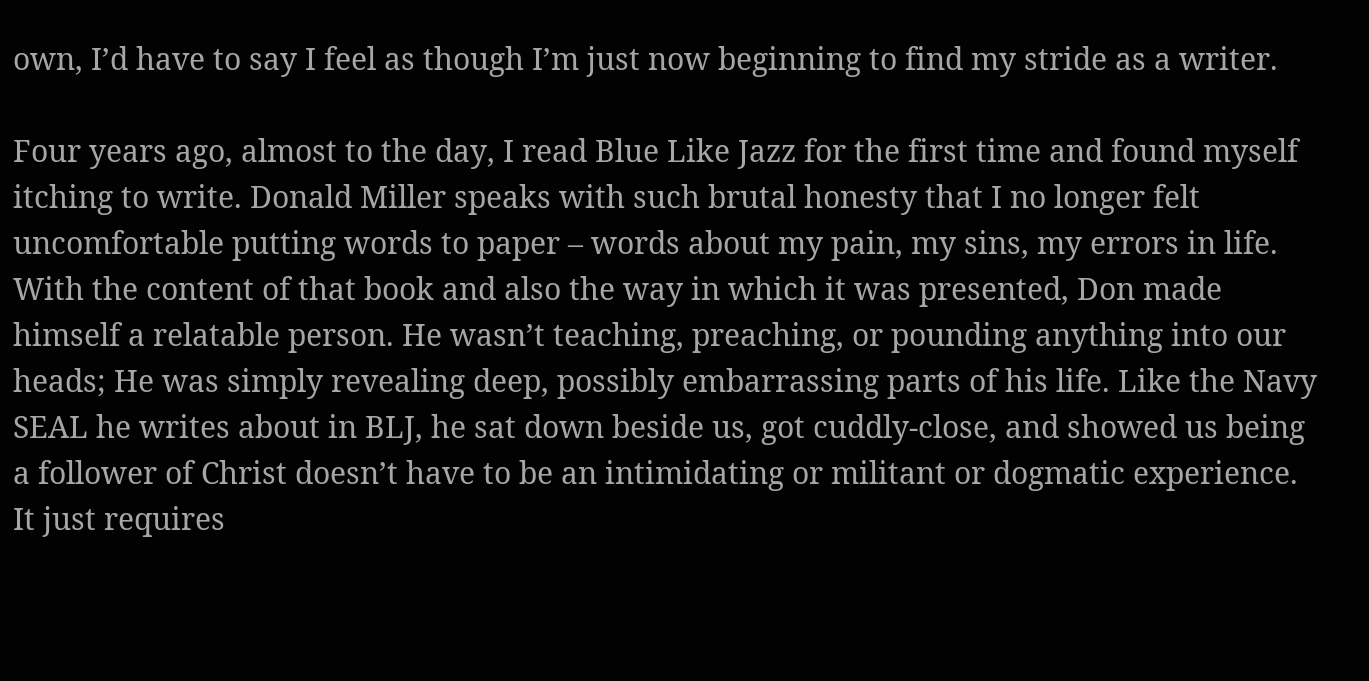own, I’d have to say I feel as though I’m just now beginning to find my stride as a writer.

Four years ago, almost to the day, I read Blue Like Jazz for the first time and found myself itching to write. Donald Miller speaks with such brutal honesty that I no longer felt uncomfortable putting words to paper – words about my pain, my sins, my errors in life. With the content of that book and also the way in which it was presented, Don made himself a relatable person. He wasn’t teaching, preaching, or pounding anything into our heads; He was simply revealing deep, possibly embarrassing parts of his life. Like the Navy SEAL he writes about in BLJ, he sat down beside us, got cuddly-close, and showed us being a follower of Christ doesn’t have to be an intimidating or militant or dogmatic experience. It just requires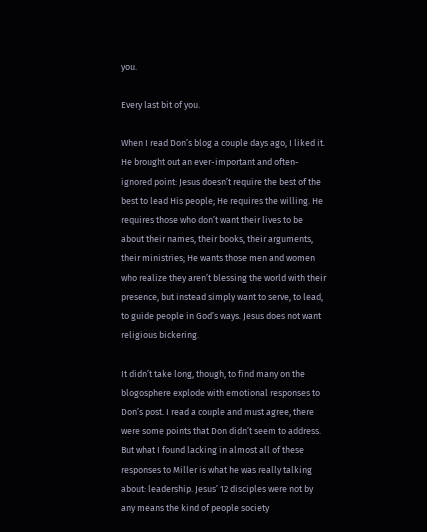you.

Every last bit of you.

When I read Don’s blog a couple days ago, I liked it. He brought out an ever-important and often-ignored point: Jesus doesn’t require the best of the best to lead His people; He requires the willing. He requires those who don’t want their lives to be about their names, their books, their arguments, their ministries; He wants those men and women who realize they aren’t blessing the world with their presence, but instead simply want to serve, to lead, to guide people in God’s ways. Jesus does not want religious bickering.

It didn’t take long, though, to find many on the blogosphere explode with emotional responses to Don’s post. I read a couple and must agree, there were some points that Don didn’t seem to address. But what I found lacking in almost all of these responses to Miller is what he was really talking about: leadership. Jesus’ 12 disciples were not by any means the kind of people society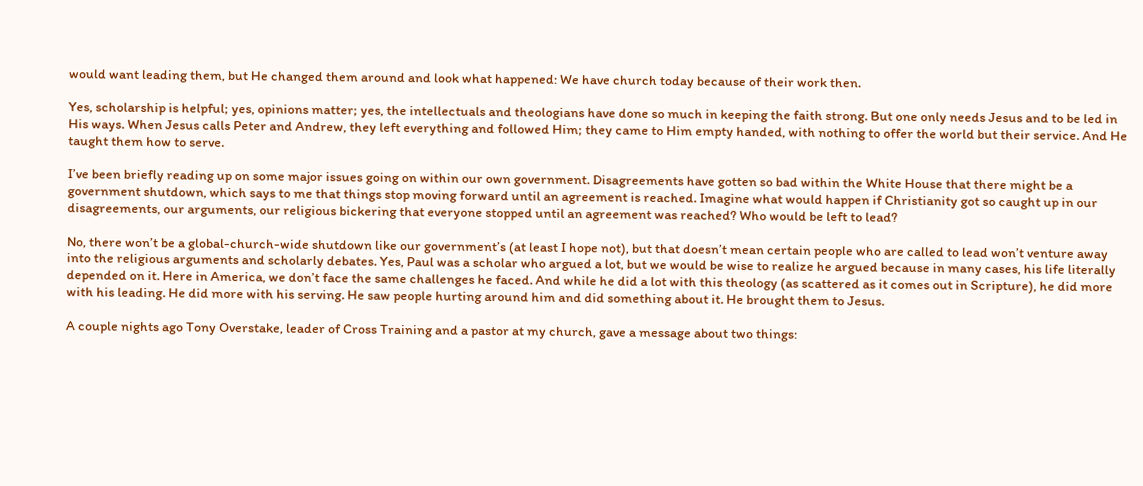would want leading them, but He changed them around and look what happened: We have church today because of their work then.

Yes, scholarship is helpful; yes, opinions matter; yes, the intellectuals and theologians have done so much in keeping the faith strong. But one only needs Jesus and to be led in His ways. When Jesus calls Peter and Andrew, they left everything and followed Him; they came to Him empty handed, with nothing to offer the world but their service. And He taught them how to serve.

I’ve been briefly reading up on some major issues going on within our own government. Disagreements have gotten so bad within the White House that there might be a government shutdown, which says to me that things stop moving forward until an agreement is reached. Imagine what would happen if Christianity got so caught up in our disagreements, our arguments, our religious bickering that everyone stopped until an agreement was reached? Who would be left to lead?

No, there won’t be a global-church-wide shutdown like our government’s (at least I hope not), but that doesn’t mean certain people who are called to lead won’t venture away into the religious arguments and scholarly debates. Yes, Paul was a scholar who argued a lot, but we would be wise to realize he argued because in many cases, his life literally depended on it. Here in America, we don’t face the same challenges he faced. And while he did a lot with this theology (as scattered as it comes out in Scripture), he did more with his leading. He did more with his serving. He saw people hurting around him and did something about it. He brought them to Jesus.

A couple nights ago Tony Overstake, leader of Cross Training and a pastor at my church, gave a message about two things: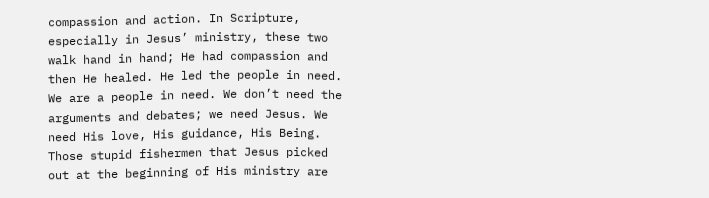compassion and action. In Scripture, especially in Jesus’ ministry, these two walk hand in hand; He had compassion and then He healed. He led the people in need. We are a people in need. We don’t need the arguments and debates; we need Jesus. We need His love, His guidance, His Being. Those stupid fishermen that Jesus picked out at the beginning of His ministry are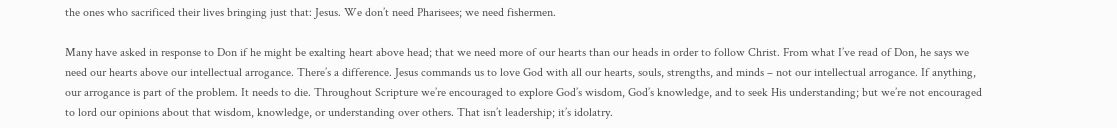the ones who sacrificed their lives bringing just that: Jesus. We don’t need Pharisees; we need fishermen.

Many have asked in response to Don if he might be exalting heart above head; that we need more of our hearts than our heads in order to follow Christ. From what I’ve read of Don, he says we need our hearts above our intellectual arrogance. There’s a difference. Jesus commands us to love God with all our hearts, souls, strengths, and minds – not our intellectual arrogance. If anything, our arrogance is part of the problem. It needs to die. Throughout Scripture we’re encouraged to explore God’s wisdom, God’s knowledge, and to seek His understanding; but we’re not encouraged to lord our opinions about that wisdom, knowledge, or understanding over others. That isn’t leadership; it’s idolatry.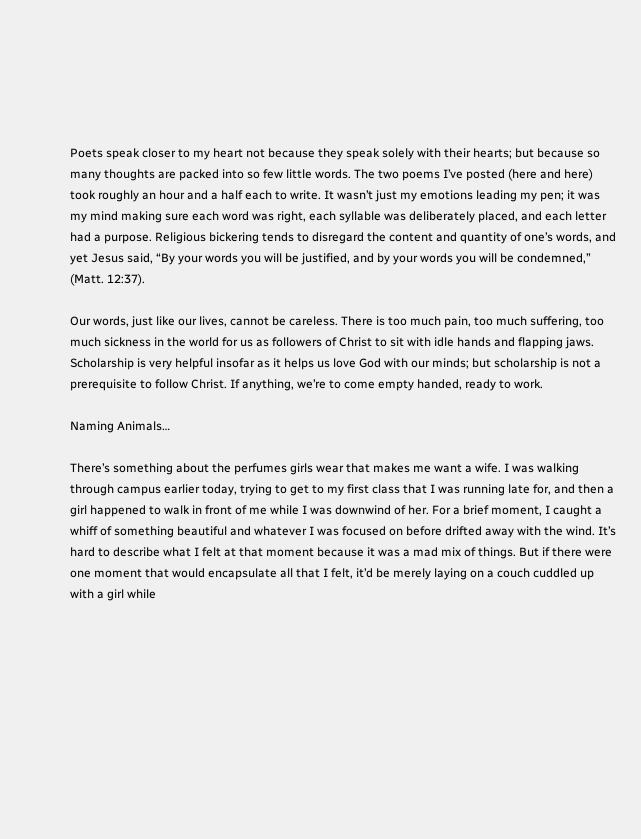Poets speak closer to my heart not because they speak solely with their hearts; but because so many thoughts are packed into so few little words. The two poems I’ve posted (here and here) took roughly an hour and a half each to write. It wasn’t just my emotions leading my pen; it was my mind making sure each word was right, each syllable was deliberately placed, and each letter had a purpose. Religious bickering tends to disregard the content and quantity of one’s words, and yet Jesus said, “By your words you will be justified, and by your words you will be condemned,” (Matt. 12:37).

Our words, just like our lives, cannot be careless. There is too much pain, too much suffering, too much sickness in the world for us as followers of Christ to sit with idle hands and flapping jaws. Scholarship is very helpful insofar as it helps us love God with our minds; but scholarship is not a prerequisite to follow Christ. If anything, we’re to come empty handed, ready to work.

Naming Animals…

There’s something about the perfumes girls wear that makes me want a wife. I was walking through campus earlier today, trying to get to my first class that I was running late for, and then a girl happened to walk in front of me while I was downwind of her. For a brief moment, I caught a whiff of something beautiful and whatever I was focused on before drifted away with the wind. It’s hard to describe what I felt at that moment because it was a mad mix of things. But if there were one moment that would encapsulate all that I felt, it’d be merely laying on a couch cuddled up with a girl while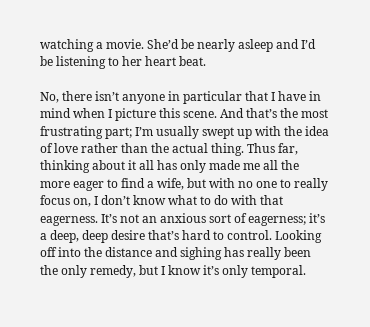watching a movie. She’d be nearly asleep and I’d be listening to her heart beat.

No, there isn’t anyone in particular that I have in mind when I picture this scene. And that’s the most frustrating part; I’m usually swept up with the idea of love rather than the actual thing. Thus far, thinking about it all has only made me all the more eager to find a wife, but with no one to really focus on, I don’t know what to do with that eagerness. It’s not an anxious sort of eagerness; it’s a deep, deep desire that’s hard to control. Looking off into the distance and sighing has really been the only remedy, but I know it’s only temporal.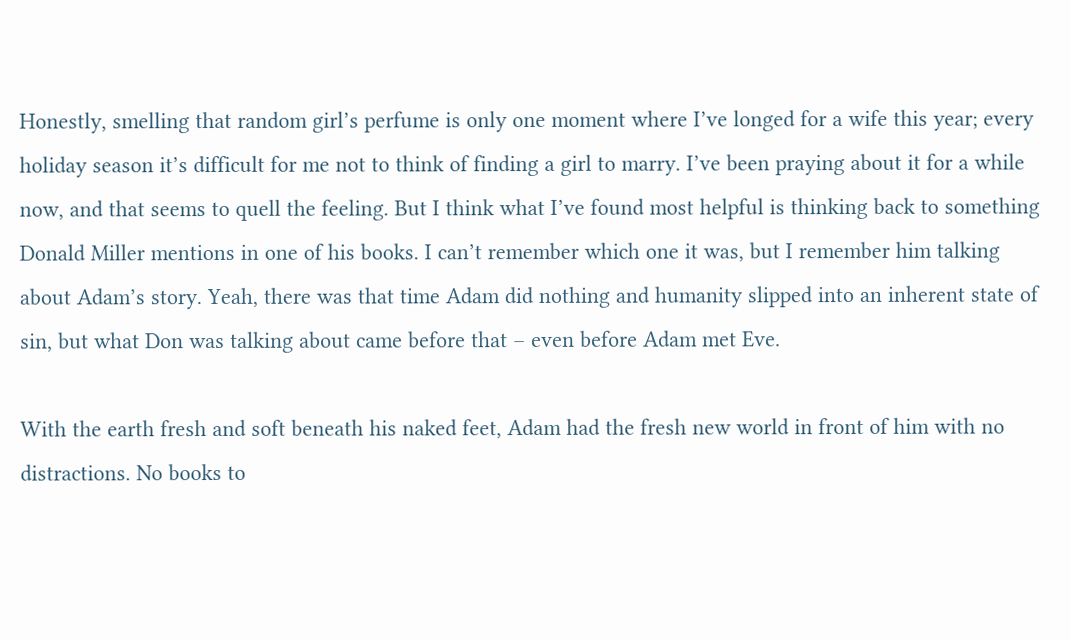Honestly, smelling that random girl’s perfume is only one moment where I’ve longed for a wife this year; every holiday season it’s difficult for me not to think of finding a girl to marry. I’ve been praying about it for a while now, and that seems to quell the feeling. But I think what I’ve found most helpful is thinking back to something Donald Miller mentions in one of his books. I can’t remember which one it was, but I remember him talking about Adam’s story. Yeah, there was that time Adam did nothing and humanity slipped into an inherent state of sin, but what Don was talking about came before that – even before Adam met Eve.

With the earth fresh and soft beneath his naked feet, Adam had the fresh new world in front of him with no distractions. No books to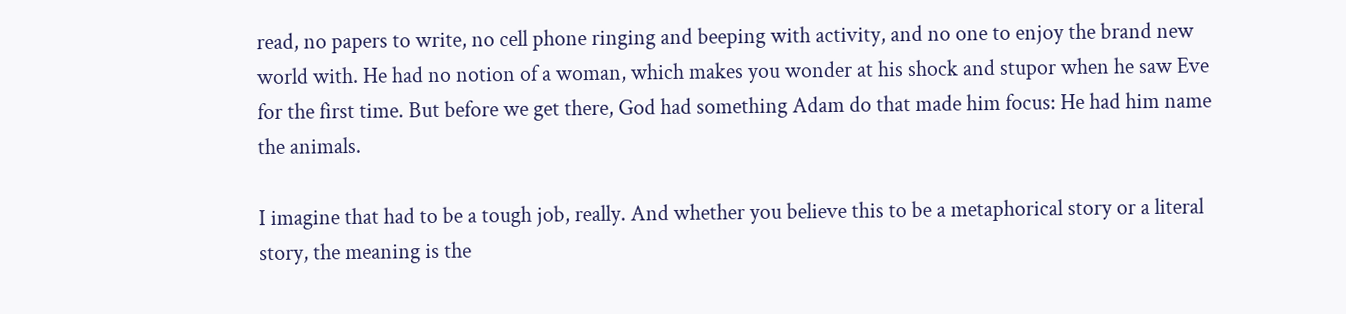read, no papers to write, no cell phone ringing and beeping with activity, and no one to enjoy the brand new world with. He had no notion of a woman, which makes you wonder at his shock and stupor when he saw Eve for the first time. But before we get there, God had something Adam do that made him focus: He had him name the animals.

I imagine that had to be a tough job, really. And whether you believe this to be a metaphorical story or a literal story, the meaning is the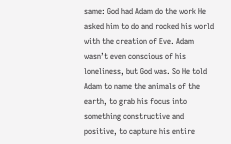same: God had Adam do the work He asked him to do and rocked his world with the creation of Eve. Adam wasn’t even conscious of his loneliness, but God was. So He told Adam to name the animals of the earth, to grab his focus into something constructive and positive, to capture his entire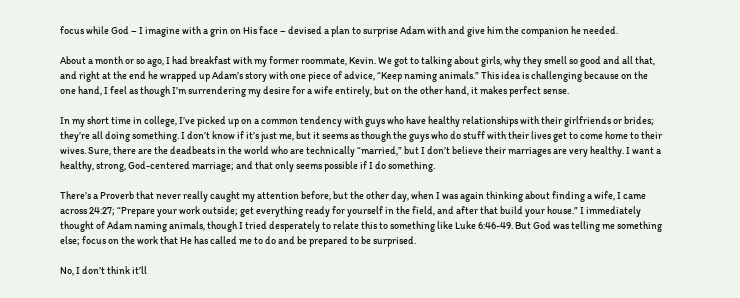focus while God – I imagine with a grin on His face – devised a plan to surprise Adam with and give him the companion he needed.

About a month or so ago, I had breakfast with my former roommate, Kevin. We got to talking about girls, why they smell so good and all that, and right at the end he wrapped up Adam’s story with one piece of advice, “Keep naming animals.” This idea is challenging because on the one hand, I feel as though I’m surrendering my desire for a wife entirely, but on the other hand, it makes perfect sense.

In my short time in college, I’ve picked up on a common tendency with guys who have healthy relationships with their girlfriends or brides; they’re all doing something. I don’t know if it’s just me, but it seems as though the guys who do stuff with their lives get to come home to their wives. Sure, there are the deadbeats in the world who are technically “married,” but I don’t believe their marriages are very healthy. I want a healthy, strong, God-centered marriage; and that only seems possible if I do something.

There’s a Proverb that never really caught my attention before, but the other day, when I was again thinking about finding a wife, I came across 24:27; “Prepare your work outside; get everything ready for yourself in the field, and after that build your house.” I immediately thought of Adam naming animals, though I tried desperately to relate this to something like Luke 6:46-49. But God was telling me something else; focus on the work that He has called me to do and be prepared to be surprised.

No, I don’t think it’ll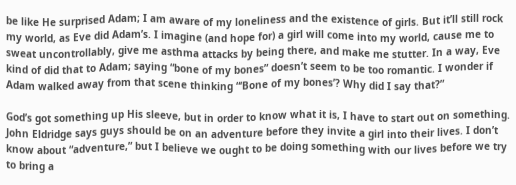be like He surprised Adam; I am aware of my loneliness and the existence of girls. But it’ll still rock my world, as Eve did Adam’s. I imagine (and hope for) a girl will come into my world, cause me to sweat uncontrollably, give me asthma attacks by being there, and make me stutter. In a way, Eve kind of did that to Adam; saying “bone of my bones” doesn’t seem to be too romantic. I wonder if Adam walked away from that scene thinking “‘Bone of my bones’? Why did I say that?”

God’s got something up His sleeve, but in order to know what it is, I have to start out on something. John Eldridge says guys should be on an adventure before they invite a girl into their lives. I don’t know about “adventure,” but I believe we ought to be doing something with our lives before we try to bring a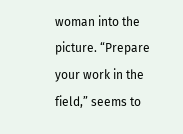woman into the picture. “Prepare your work in the field,” seems to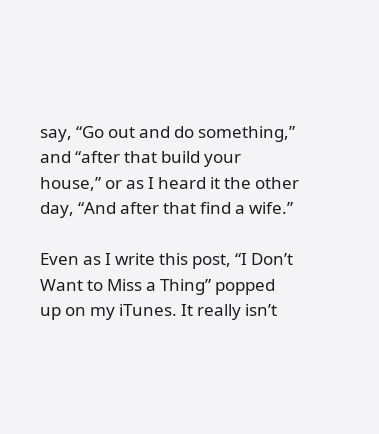say, “Go out and do something,” and “after that build your house,” or as I heard it the other day, “And after that find a wife.”

Even as I write this post, “I Don’t Want to Miss a Thing” popped up on my iTunes. It really isn’t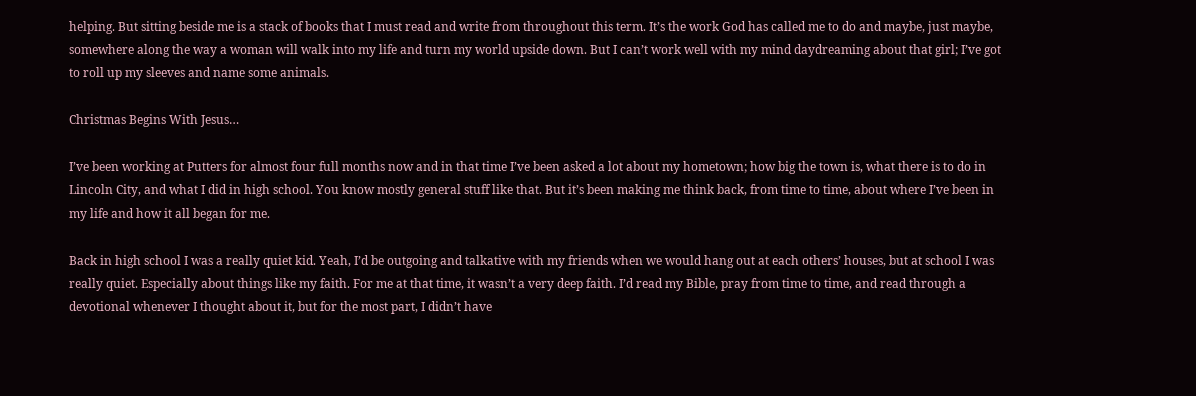helping. But sitting beside me is a stack of books that I must read and write from throughout this term. It’s the work God has called me to do and maybe, just maybe, somewhere along the way a woman will walk into my life and turn my world upside down. But I can’t work well with my mind daydreaming about that girl; I’ve got to roll up my sleeves and name some animals.

Christmas Begins With Jesus…

I’ve been working at Putters for almost four full months now and in that time I’ve been asked a lot about my hometown; how big the town is, what there is to do in Lincoln City, and what I did in high school. You know mostly general stuff like that. But it’s been making me think back, from time to time, about where I’ve been in my life and how it all began for me.

Back in high school I was a really quiet kid. Yeah, I’d be outgoing and talkative with my friends when we would hang out at each others’ houses, but at school I was really quiet. Especially about things like my faith. For me at that time, it wasn’t a very deep faith. I’d read my Bible, pray from time to time, and read through a devotional whenever I thought about it, but for the most part, I didn’t have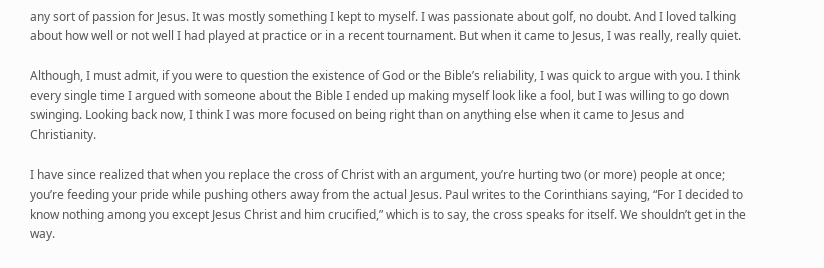any sort of passion for Jesus. It was mostly something I kept to myself. I was passionate about golf, no doubt. And I loved talking about how well or not well I had played at practice or in a recent tournament. But when it came to Jesus, I was really, really quiet.

Although, I must admit, if you were to question the existence of God or the Bible’s reliability, I was quick to argue with you. I think every single time I argued with someone about the Bible I ended up making myself look like a fool, but I was willing to go down swinging. Looking back now, I think I was more focused on being right than on anything else when it came to Jesus and Christianity.

I have since realized that when you replace the cross of Christ with an argument, you’re hurting two (or more) people at once; you’re feeding your pride while pushing others away from the actual Jesus. Paul writes to the Corinthians saying, “For I decided to know nothing among you except Jesus Christ and him crucified,” which is to say, the cross speaks for itself. We shouldn’t get in the way.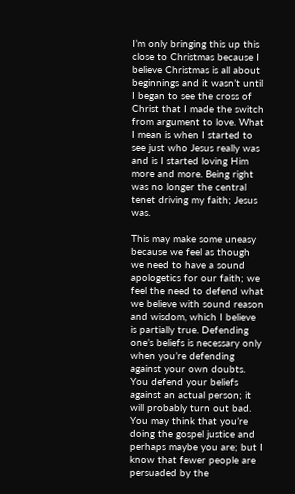I’m only bringing this up this close to Christmas because I believe Christmas is all about beginnings and it wasn’t until I began to see the cross of Christ that I made the switch from argument to love. What I mean is when I started to see just who Jesus really was and is I started loving Him more and more. Being right was no longer the central tenet driving my faith; Jesus was.

This may make some uneasy because we feel as though we need to have a sound apologetics for our faith; we feel the need to defend what we believe with sound reason and wisdom, which I believe is partially true. Defending one’s beliefs is necessary only when you’re defending against your own doubts. You defend your beliefs against an actual person; it will probably turn out bad. You may think that you’re doing the gospel justice and perhaps maybe you are; but I know that fewer people are persuaded by the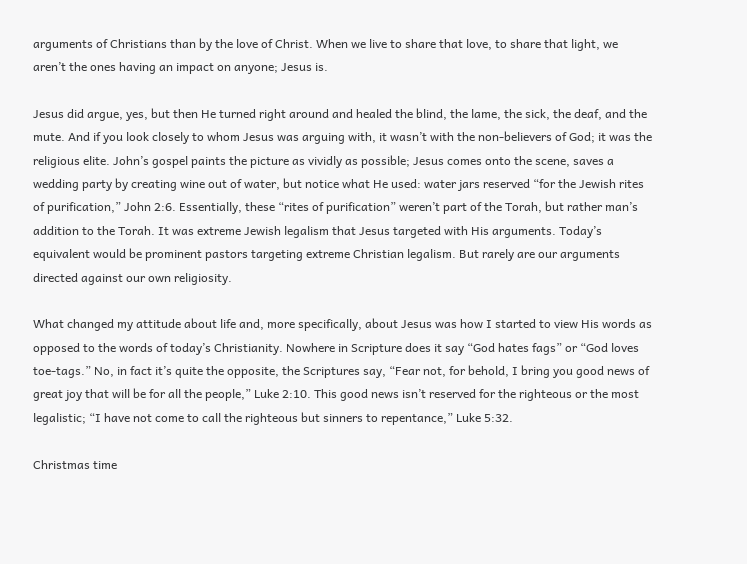arguments of Christians than by the love of Christ. When we live to share that love, to share that light, we aren’t the ones having an impact on anyone; Jesus is.

Jesus did argue, yes, but then He turned right around and healed the blind, the lame, the sick, the deaf, and the mute. And if you look closely to whom Jesus was arguing with, it wasn’t with the non-believers of God; it was the religious elite. John’s gospel paints the picture as vividly as possible; Jesus comes onto the scene, saves a wedding party by creating wine out of water, but notice what He used: water jars reserved “for the Jewish rites of purification,” John 2:6. Essentially, these “rites of purification” weren’t part of the Torah, but rather man’s addition to the Torah. It was extreme Jewish legalism that Jesus targeted with His arguments. Today’s equivalent would be prominent pastors targeting extreme Christian legalism. But rarely are our arguments directed against our own religiosity.

What changed my attitude about life and, more specifically, about Jesus was how I started to view His words as opposed to the words of today’s Christianity. Nowhere in Scripture does it say “God hates fags” or “God loves toe-tags.” No, in fact it’s quite the opposite, the Scriptures say, “Fear not, for behold, I bring you good news of great joy that will be for all the people,” Luke 2:10. This good news isn’t reserved for the righteous or the most legalistic; “I have not come to call the righteous but sinners to repentance,” Luke 5:32.

Christmas time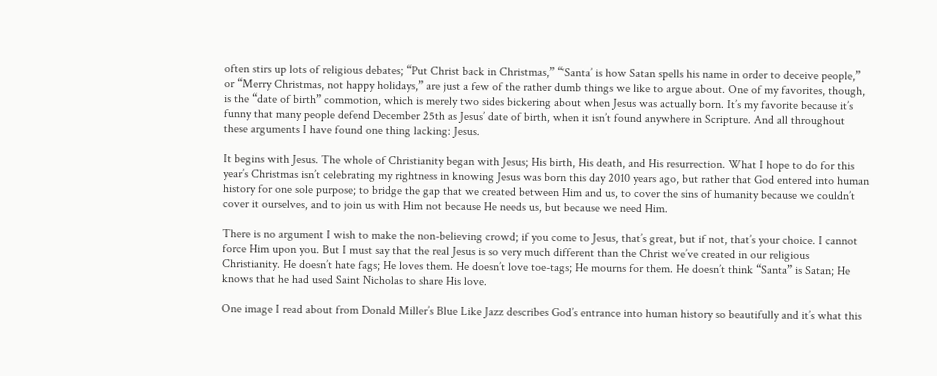often stirs up lots of religious debates; “Put Christ back in Christmas,” “‘Santa’ is how Satan spells his name in order to deceive people,” or “Merry Christmas, not happy holidays,” are just a few of the rather dumb things we like to argue about. One of my favorites, though, is the “date of birth” commotion, which is merely two sides bickering about when Jesus was actually born. It’s my favorite because it’s funny that many people defend December 25th as Jesus’ date of birth, when it isn’t found anywhere in Scripture. And all throughout these arguments I have found one thing lacking: Jesus.

It begins with Jesus. The whole of Christianity began with Jesus; His birth, His death, and His resurrection. What I hope to do for this year’s Christmas isn’t celebrating my rightness in knowing Jesus was born this day 2010 years ago, but rather that God entered into human history for one sole purpose; to bridge the gap that we created between Him and us, to cover the sins of humanity because we couldn’t cover it ourselves, and to join us with Him not because He needs us, but because we need Him.

There is no argument I wish to make the non-believing crowd; if you come to Jesus, that’s great, but if not, that’s your choice. I cannot force Him upon you. But I must say that the real Jesus is so very much different than the Christ we’ve created in our religious Christianity. He doesn’t hate fags; He loves them. He doesn’t love toe-tags; He mourns for them. He doesn’t think “Santa” is Satan; He knows that he had used Saint Nicholas to share His love.

One image I read about from Donald Miller’s Blue Like Jazz describes God’s entrance into human history so beautifully and it’s what this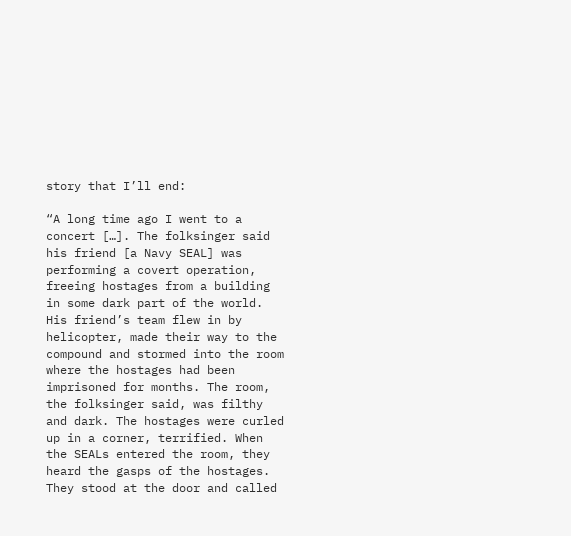story that I’ll end:

“A long time ago I went to a concert […]. The folksinger said his friend [a Navy SEAL] was performing a covert operation, freeing hostages from a building in some dark part of the world. His friend’s team flew in by helicopter, made their way to the compound and stormed into the room where the hostages had been imprisoned for months. The room, the folksinger said, was filthy and dark. The hostages were curled up in a corner, terrified. When the SEALs entered the room, they heard the gasps of the hostages. They stood at the door and called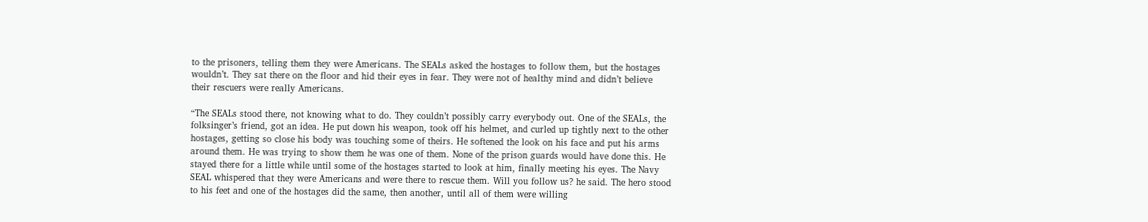to the prisoners, telling them they were Americans. The SEALs asked the hostages to follow them, but the hostages wouldn’t. They sat there on the floor and hid their eyes in fear. They were not of healthy mind and didn’t believe their rescuers were really Americans.

“The SEALs stood there, not knowing what to do. They couldn’t possibly carry everybody out. One of the SEALs, the folksinger’s friend, got an idea. He put down his weapon, took off his helmet, and curled up tightly next to the other hostages, getting so close his body was touching some of theirs. He softened the look on his face and put his arms around them. He was trying to show them he was one of them. None of the prison guards would have done this. He stayed there for a little while until some of the hostages started to look at him, finally meeting his eyes. The Navy SEAL whispered that they were Americans and were there to rescue them. Will you follow us? he said. The hero stood to his feet and one of the hostages did the same, then another, until all of them were willing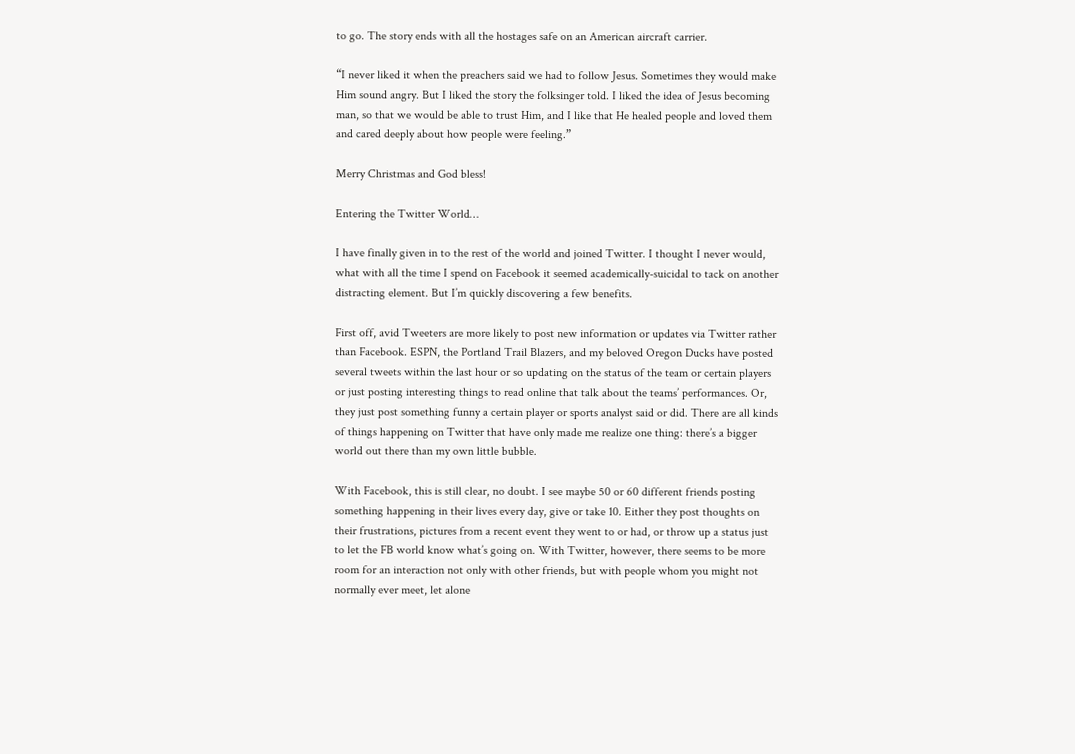to go. The story ends with all the hostages safe on an American aircraft carrier.

“I never liked it when the preachers said we had to follow Jesus. Sometimes they would make Him sound angry. But I liked the story the folksinger told. I liked the idea of Jesus becoming man, so that we would be able to trust Him, and I like that He healed people and loved them and cared deeply about how people were feeling.”

Merry Christmas and God bless!

Entering the Twitter World…

I have finally given in to the rest of the world and joined Twitter. I thought I never would, what with all the time I spend on Facebook it seemed academically-suicidal to tack on another distracting element. But I’m quickly discovering a few benefits.

First off, avid Tweeters are more likely to post new information or updates via Twitter rather than Facebook. ESPN, the Portland Trail Blazers, and my beloved Oregon Ducks have posted several tweets within the last hour or so updating on the status of the team or certain players or just posting interesting things to read online that talk about the teams’ performances. Or, they just post something funny a certain player or sports analyst said or did. There are all kinds of things happening on Twitter that have only made me realize one thing: there’s a bigger world out there than my own little bubble.

With Facebook, this is still clear, no doubt. I see maybe 50 or 60 different friends posting something happening in their lives every day, give or take 10. Either they post thoughts on their frustrations, pictures from a recent event they went to or had, or throw up a status just to let the FB world know what’s going on. With Twitter, however, there seems to be more room for an interaction not only with other friends, but with people whom you might not normally ever meet, let alone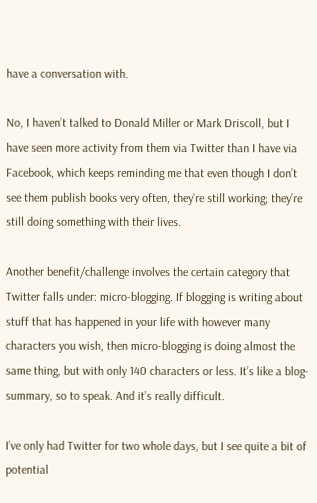have a conversation with.

No, I haven’t talked to Donald Miller or Mark Driscoll, but I have seen more activity from them via Twitter than I have via Facebook, which keeps reminding me that even though I don’t see them publish books very often, they’re still working; they’re still doing something with their lives.

Another benefit/challenge involves the certain category that Twitter falls under: micro-blogging. If blogging is writing about stuff that has happened in your life with however many characters you wish, then micro-blogging is doing almost the same thing, but with only 140 characters or less. It’s like a blog-summary, so to speak. And it’s really difficult.

I’ve only had Twitter for two whole days, but I see quite a bit of potential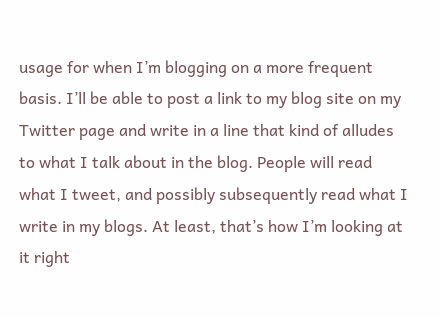usage for when I’m blogging on a more frequent basis. I’ll be able to post a link to my blog site on my Twitter page and write in a line that kind of alludes to what I talk about in the blog. People will read what I tweet, and possibly subsequently read what I write in my blogs. At least, that’s how I’m looking at it right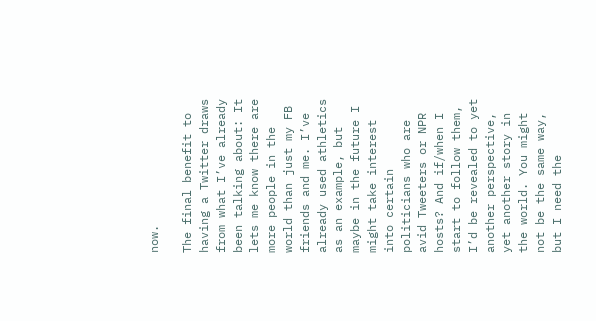now.

The final benefit to having a Twitter draws from what I’ve already been talking about: It lets me know there are more people in the world than just my FB friends and me. I’ve already used athletics as an example, but maybe in the future I might take interest into certain politicians who are avid Tweeters or NPR hosts? And if/when I start to follow them, I’d be revealed to yet another perspective, yet another story in the world. You might not be the same way, but I need the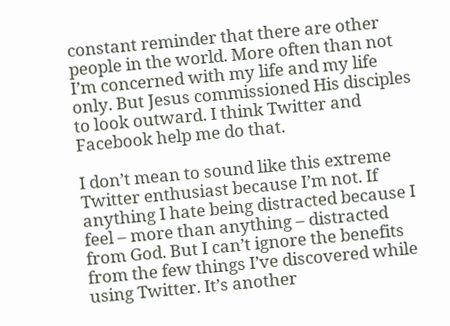constant reminder that there are other people in the world. More often than not I’m concerned with my life and my life only. But Jesus commissioned His disciples to look outward. I think Twitter and Facebook help me do that.

I don’t mean to sound like this extreme Twitter enthusiast because I’m not. If anything I hate being distracted because I feel – more than anything – distracted from God. But I can’t ignore the benefits from the few things I’ve discovered while using Twitter. It’s another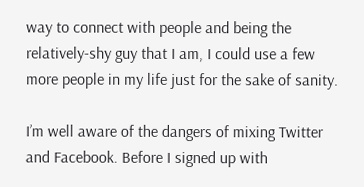way to connect with people and being the relatively-shy guy that I am, I could use a few more people in my life just for the sake of sanity.

I’m well aware of the dangers of mixing Twitter and Facebook. Before I signed up with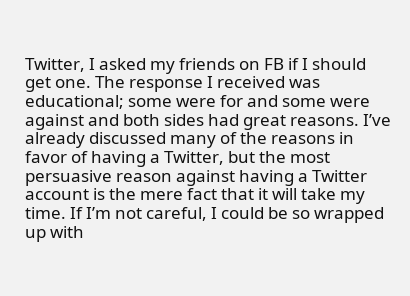Twitter, I asked my friends on FB if I should get one. The response I received was educational; some were for and some were against and both sides had great reasons. I’ve already discussed many of the reasons in favor of having a Twitter, but the most persuasive reason against having a Twitter account is the mere fact that it will take my time. If I’m not careful, I could be so wrapped up with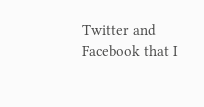Twitter and Facebook that I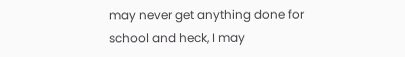may never get anything done for school and heck, I may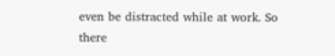even be distracted while at work. So there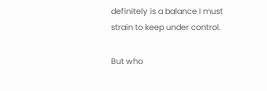definitely is a balance I must strain to keep under control.

But who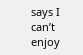says I can’t enjoy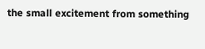the small excitement from something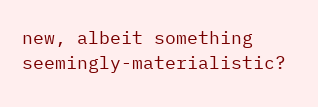new, albeit something seemingly-materialistic?